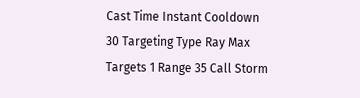Cast Time Instant Cooldown 30 Targeting Type Ray Max Targets 1 Range 35 Call Storm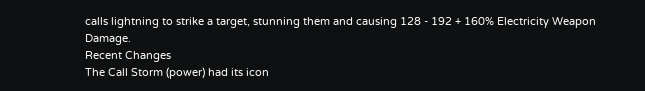calls lightning to strike a target, stunning them and causing 128 - 192 + 160% Electricity Weapon Damage.
Recent Changes
The Call Storm (power) had its icon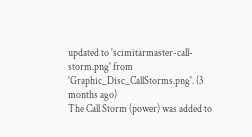updated to 'scimitarmaster-call-storm.png' from 'Graphic_Disc_CallStorms.png'. (3 months ago)
The Call Storm (power) was added to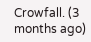Crowfall. (3 months ago)